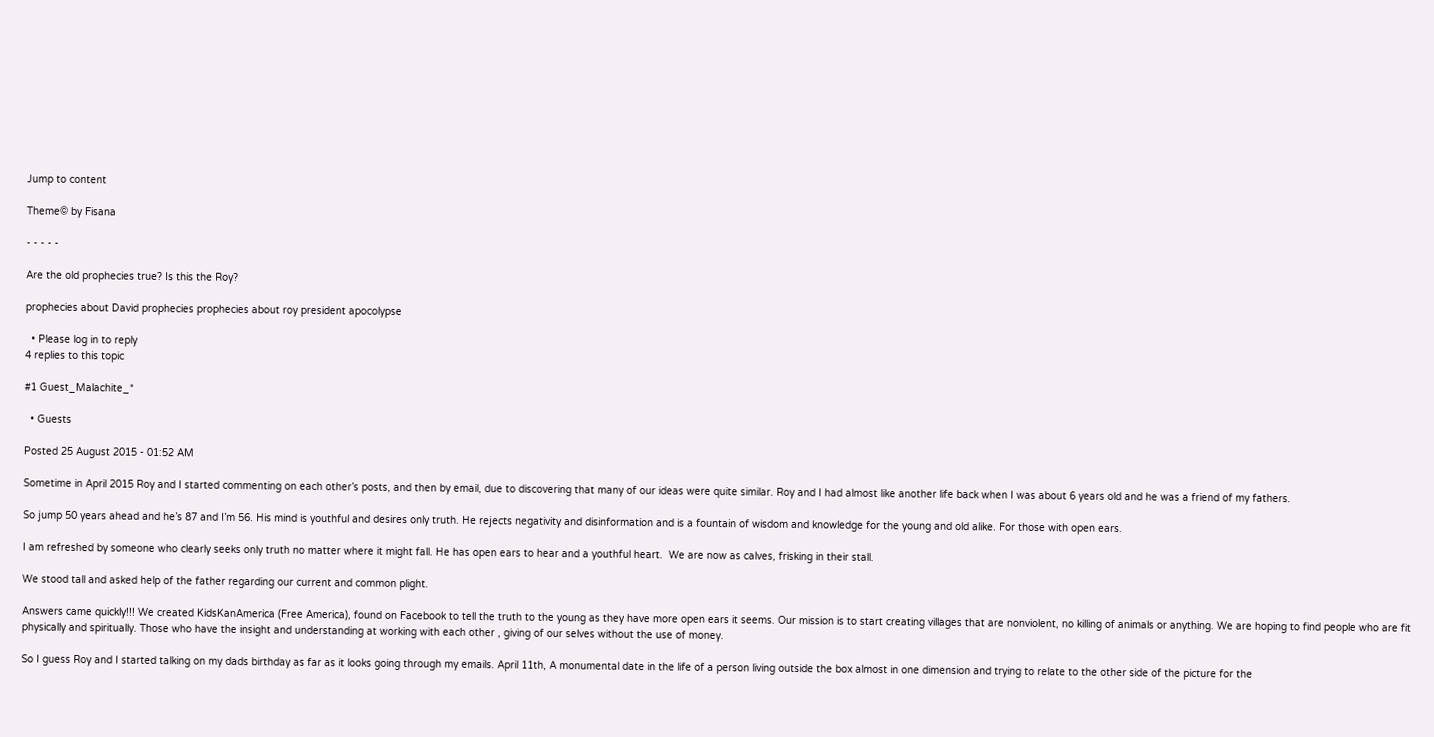Jump to content

Theme© by Fisana

- - - - -

Are the old prophecies true? Is this the Roy?

prophecies about David prophecies prophecies about roy president apocolypse

  • Please log in to reply
4 replies to this topic

#1 Guest_Malachite_*

  • Guests

Posted 25 August 2015 - 01:52 AM

Sometime in April 2015 Roy and I started commenting on each other’s posts, and then by email, due to discovering that many of our ideas were quite similar. Roy and I had almost like another life back when I was about 6 years old and he was a friend of my fathers.

So jump 50 years ahead and he’s 87 and I’m 56. His mind is youthful and desires only truth. He rejects negativity and disinformation and is a fountain of wisdom and knowledge for the young and old alike. For those with open ears.

I am refreshed by someone who clearly seeks only truth no matter where it might fall. He has open ears to hear and a youthful heart.  We are now as calves, frisking in their stall.

We stood tall and asked help of the father regarding our current and common plight.

Answers came quickly!!! We created KidsKanAmerica (Free America), found on Facebook to tell the truth to the young as they have more open ears it seems. Our mission is to start creating villages that are nonviolent, no killing of animals or anything. We are hoping to find people who are fit physically and spiritually. Those who have the insight and understanding at working with each other , giving of our selves without the use of money.

So I guess Roy and I started talking on my dads birthday as far as it looks going through my emails. April 11th, A monumental date in the life of a person living outside the box almost in one dimension and trying to relate to the other side of the picture for the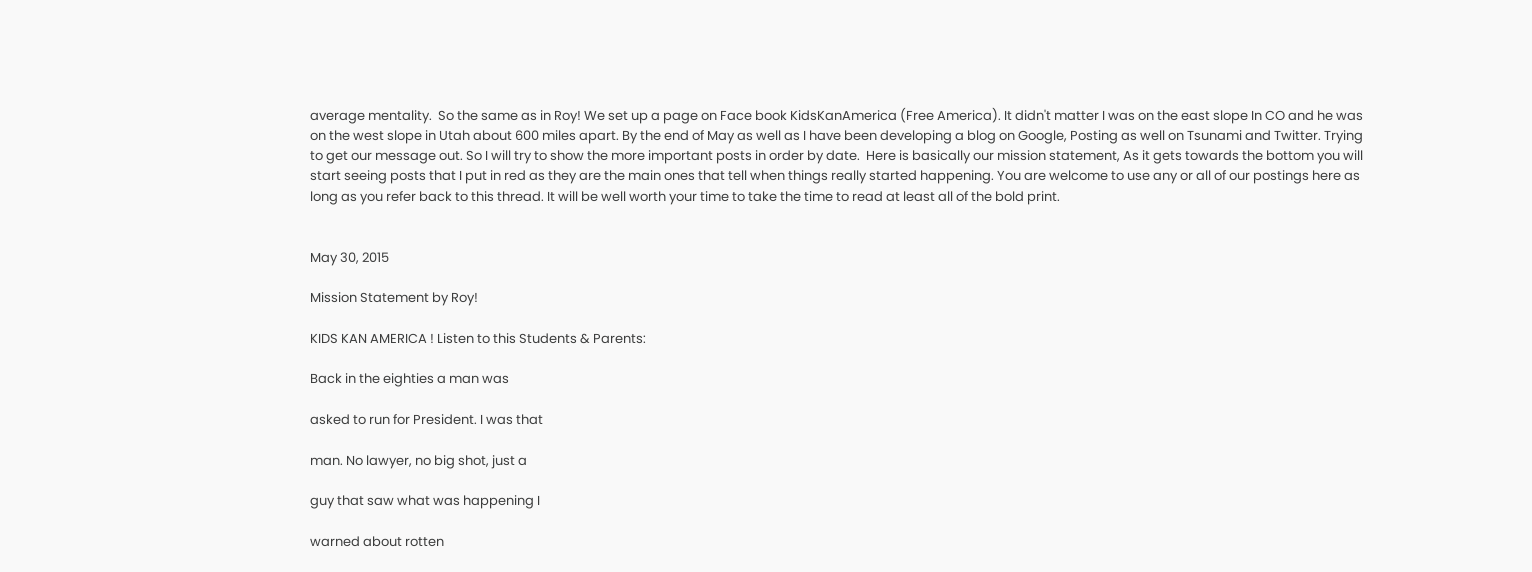average mentality.  So the same as in Roy! We set up a page on Face book KidsKanAmerica (Free America). It didn't matter I was on the east slope In CO and he was on the west slope in Utah about 600 miles apart. By the end of May as well as I have been developing a blog on Google, Posting as well on Tsunami and Twitter. Trying to get our message out. So I will try to show the more important posts in order by date.  Here is basically our mission statement, As it gets towards the bottom you will start seeing posts that I put in red as they are the main ones that tell when things really started happening. You are welcome to use any or all of our postings here as long as you refer back to this thread. It will be well worth your time to take the time to read at least all of the bold print.


May 30, 2015

Mission Statement by Roy!

KIDS KAN AMERICA ! Listen to this Students & Parents:

Back in the eighties a man was

asked to run for President. I was that

man. No lawyer, no big shot, just a

guy that saw what was happening I

warned about rotten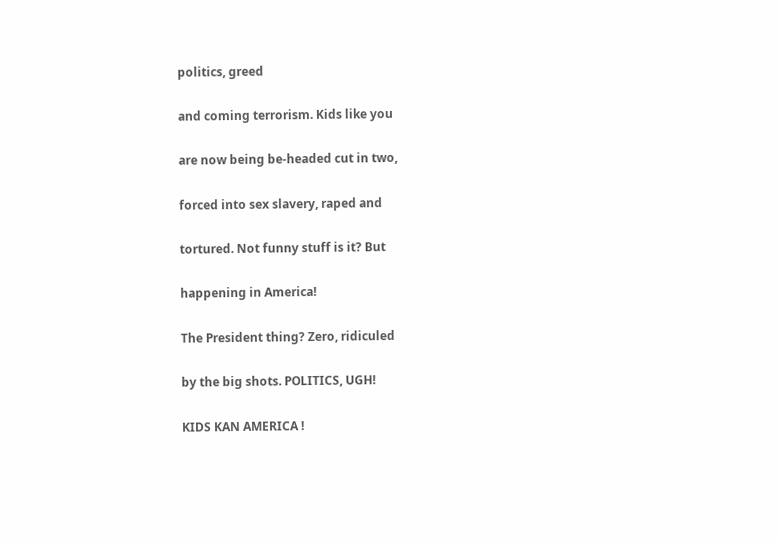politics, greed

and coming terrorism. Kids like you

are now being be-headed cut in two,

forced into sex slavery, raped and

tortured. Not funny stuff is it? But

happening in America!

The President thing? Zero, ridiculed

by the big shots. POLITICS, UGH!

KIDS KAN AMERICA !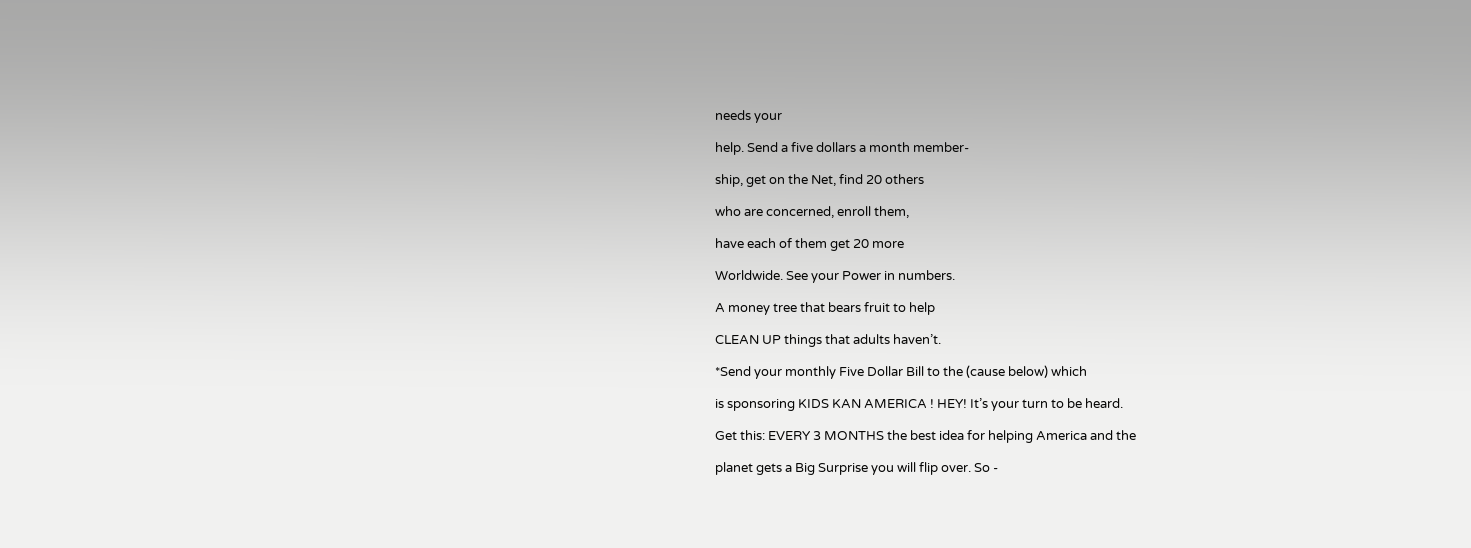needs your

help. Send a five dollars a month member-

ship, get on the Net, find 20 others

who are concerned, enroll them,

have each of them get 20 more

Worldwide. See your Power in numbers.

A money tree that bears fruit to help

CLEAN UP things that adults haven’t.

*Send your monthly Five Dollar Bill to the (cause below) which

is sponsoring KIDS KAN AMERICA ! HEY! It’s your turn to be heard.

Get this: EVERY 3 MONTHS the best idea for helping America and the

planet gets a Big Surprise you will flip over. So -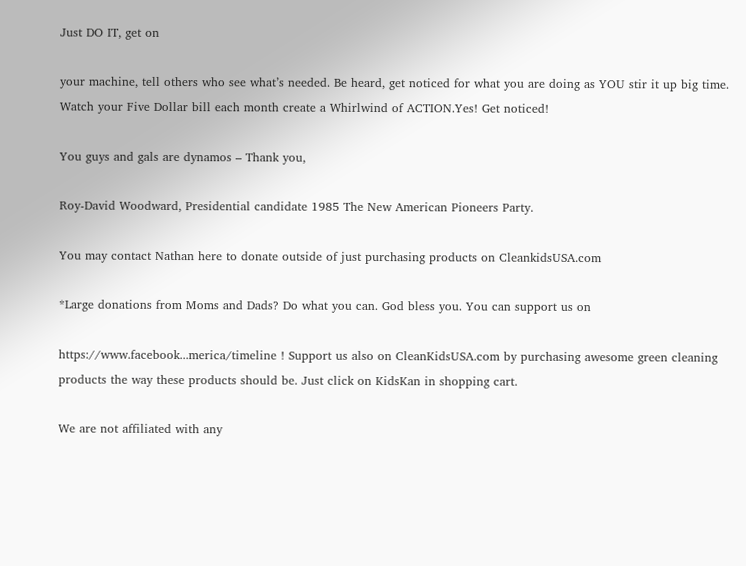Just DO IT, get on

your machine, tell others who see what’s needed. Be heard, get noticed for what you are doing as YOU stir it up big time. Watch your Five Dollar bill each month create a Whirlwind of ACTION.Yes! Get noticed!

You guys and gals are dynamos – Thank you,

Roy-David Woodward, Presidential candidate 1985 The New American Pioneers Party.

You may contact Nathan here to donate outside of just purchasing products on CleankidsUSA.com

*Large donations from Moms and Dads? Do what you can. God bless you. You can support us on

https://www.facebook...merica/timeline ! Support us also on CleanKidsUSA.com by purchasing awesome green cleaning products the way these products should be. Just click on KidsKan in shopping cart.

We are not affiliated with any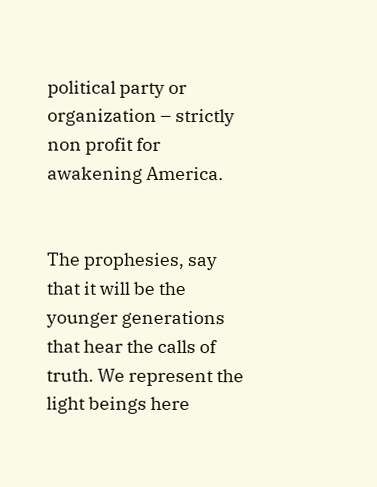political party or organization – strictly non profit for awakening America.


The prophesies, say that it will be the younger generations that hear the calls of truth. We represent the light beings here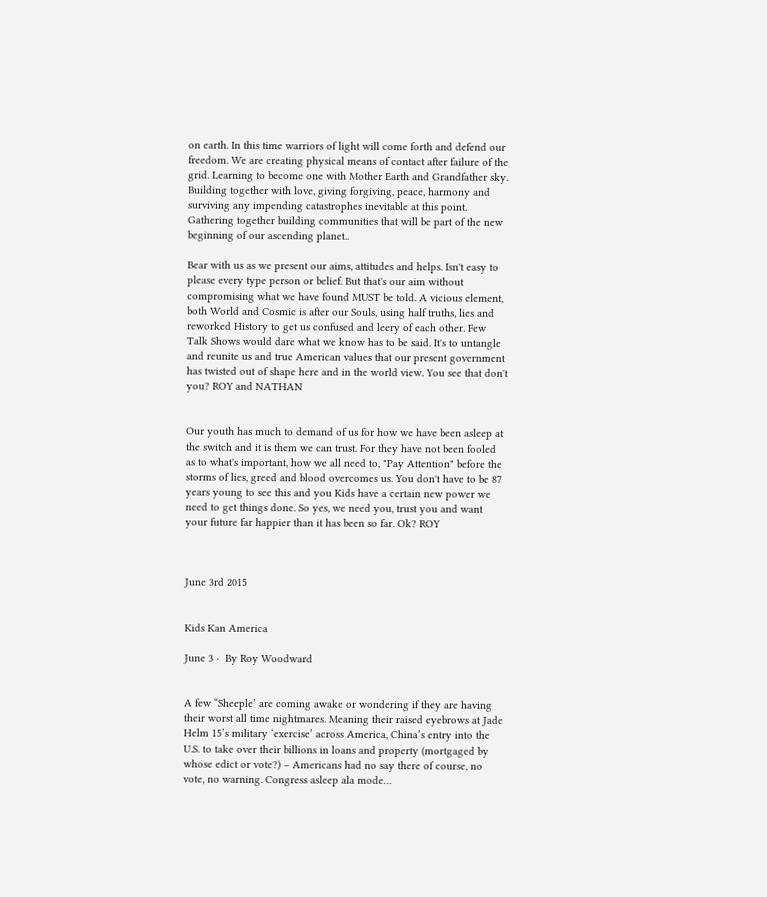on earth. In this time warriors of light will come forth and defend our freedom. We are creating physical means of contact after failure of the grid. Learning to become one with Mother Earth and Grandfather sky. Building together with love, giving forgiving, peace, harmony and surviving any impending catastrophes inevitable at this point. Gathering together building communities that will be part of the new beginning of our ascending planet..

Bear with us as we present our aims, attitudes and helps. Isn't easy to please every type person or belief. But that's our aim without compromising what we have found MUST be told. A vicious element, both World and Cosmic is after our Souls, using half truths, lies and reworked History to get us confused and leery of each other. Few Talk Shows would dare what we know has to be said. It's to untangle and reunite us and true American values that our present government has twisted out of shape here and in the world view. You see that don't you? ROY and NATHAN


Our youth has much to demand of us for how we have been asleep at the switch and it is them we can trust. For they have not been fooled as to what's important, how we all need to, "Pay Attention" before the storms of lies, greed and blood overcomes us. You don't have to be 87 years young to see this and you Kids have a certain new power we need to get things done. So yes, we need you, trust you and want your future far happier than it has been so far. Ok? ROY



June 3rd 2015


Kids Kan America

June 3 ·  By Roy Woodward


A few “Sheeple’ are coming awake or wondering if they are having their worst all time nightmares. Meaning their raised eyebrows at Jade Helm 15’s military ‘exercise’ across America, China’s entry into the U.S. to take over their billions in loans and property (mortgaged by whose edict or vote?) – Americans had no say there of course, no vote, no warning. Congress asleep ala mode…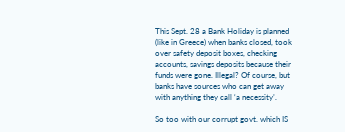This Sept. 28 a Bank Holiday is planned (like in Greece) when banks closed, took over safety deposit boxes, checking accounts, savings deposits because their funds were gone. Illegal? Of course, but banks have sources who can get away with anything they call ‘a necessity’.

So too with our corrupt govt. which IS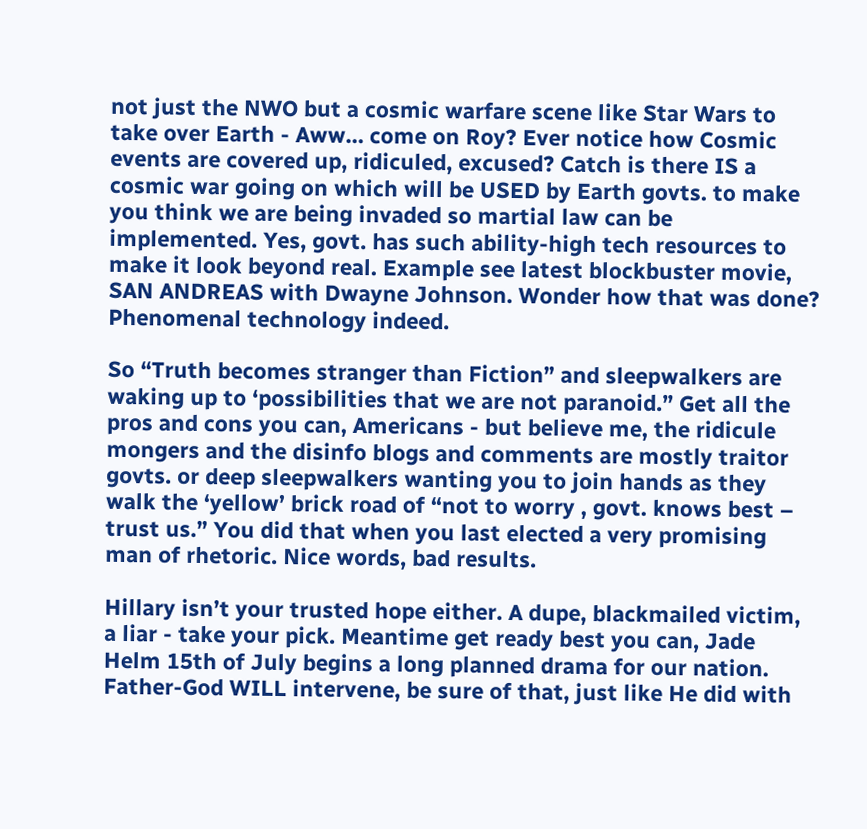not just the NWO but a cosmic warfare scene like Star Wars to take over Earth - Aww… come on Roy? Ever notice how Cosmic events are covered up, ridiculed, excused? Catch is there IS a cosmic war going on which will be USED by Earth govts. to make you think we are being invaded so martial law can be implemented. Yes, govt. has such ability-high tech resources to make it look beyond real. Example see latest blockbuster movie, SAN ANDREAS with Dwayne Johnson. Wonder how that was done? Phenomenal technology indeed.

So “Truth becomes stranger than Fiction” and sleepwalkers are waking up to ‘possibilities that we are not paranoid.” Get all the pros and cons you can, Americans - but believe me, the ridicule mongers and the disinfo blogs and comments are mostly traitor govts. or deep sleepwalkers wanting you to join hands as they walk the ‘yellow’ brick road of “not to worry , govt. knows best – trust us.” You did that when you last elected a very promising man of rhetoric. Nice words, bad results.

Hillary isn’t your trusted hope either. A dupe, blackmailed victim, a liar - take your pick. Meantime get ready best you can, Jade Helm 15th of July begins a long planned drama for our nation. Father-God WILL intervene, be sure of that, just like He did with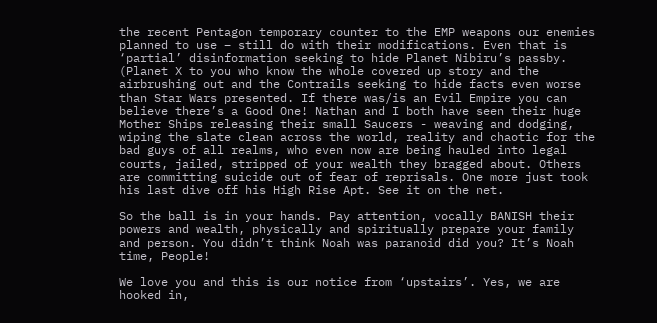the recent Pentagon temporary counter to the EMP weapons our enemies planned to use – still do with their modifications. Even that is ‘partial’ disinformation seeking to hide Planet Nibiru’s passby. (Planet X to you who know the whole covered up story and the airbrushing out and the Contrails seeking to hide facts even worse than Star Wars presented. If there was/is an Evil Empire you can believe there’s a Good One! Nathan and I both have seen their huge Mother Ships releasing their small Saucers - weaving and dodging, wiping the slate clean across the world, reality and chaotic for the bad guys of all realms, who even now are being hauled into legal courts, jailed, stripped of your wealth they bragged about. Others are committing suicide out of fear of reprisals. One more just took his last dive off his High Rise Apt. See it on the net.

So the ball is in your hands. Pay attention, vocally BANISH their powers and wealth, physically and spiritually prepare your family and person. You didn’t think Noah was paranoid did you? It’s Noah time, People!

We love you and this is our notice from ‘upstairs’. Yes, we are hooked in,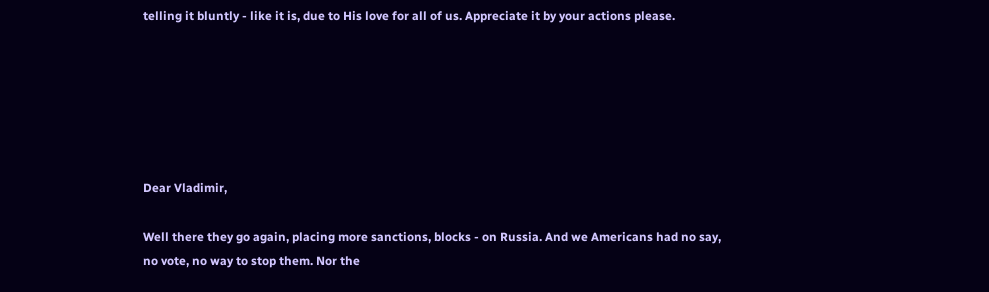telling it bluntly - like it is, due to His love for all of us. Appreciate it by your actions please.






Dear Vladimir,

Well there they go again, placing more sanctions, blocks - on Russia. And we Americans had no say, no vote, no way to stop them. Nor the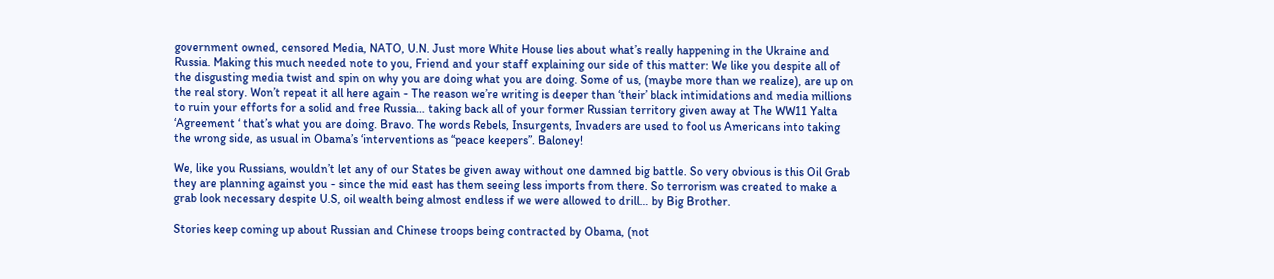government owned, censored Media, NATO, U.N. Just more White House lies about what’s really happening in the Ukraine and Russia. Making this much needed note to you, Friend and your staff explaining our side of this matter: We like you despite all of the disgusting media twist and spin on why you are doing what you are doing. Some of us, (maybe more than we realize), are up on the real story. Won’t repeat it all here again - The reason we’re writing is deeper than ‘their’ black intimidations and media millions to ruin your efforts for a solid and free Russia… taking back all of your former Russian territory given away at The WW11 Yalta ‘Agreement ‘ that’s what you are doing. Bravo. The words Rebels, Insurgents, Invaders are used to fool us Americans into taking the wrong side, as usual in Obama’s ‘interventions as “peace keepers”. Baloney!

We, like you Russians, wouldn’t let any of our States be given away without one damned big battle. So very obvious is this Oil Grab they are planning against you - since the mid east has them seeing less imports from there. So terrorism was created to make a grab look necessary despite U.S, oil wealth being almost endless if we were allowed to drill… by Big Brother.

Stories keep coming up about Russian and Chinese troops being contracted by Obama, (not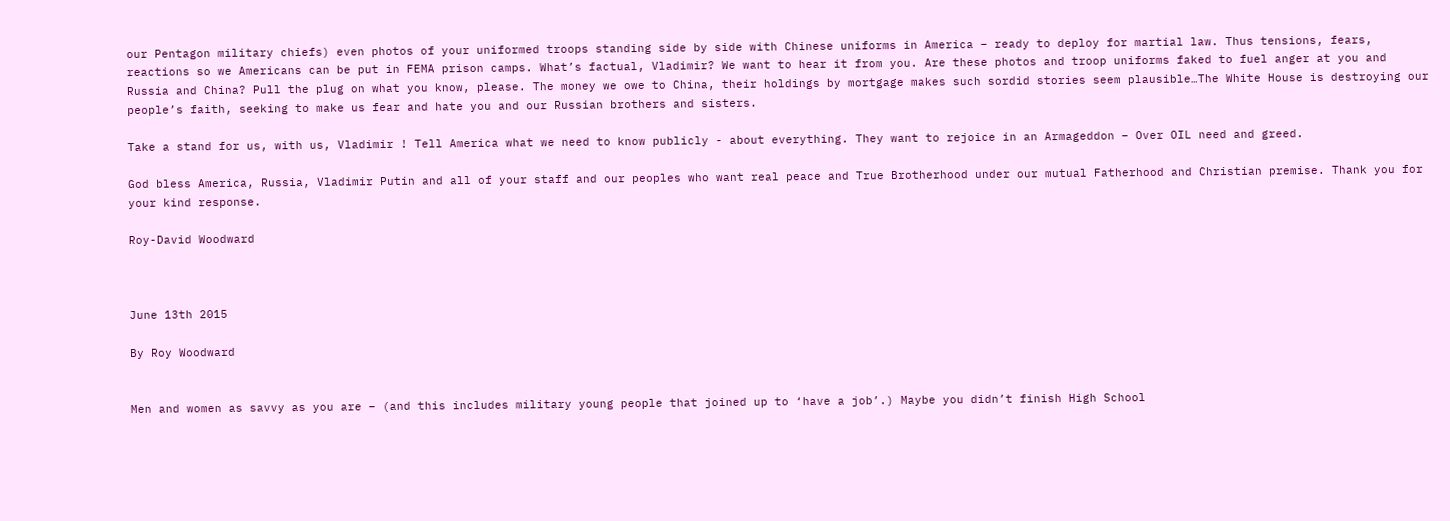our Pentagon military chiefs) even photos of your uniformed troops standing side by side with Chinese uniforms in America – ready to deploy for martial law. Thus tensions, fears, reactions so we Americans can be put in FEMA prison camps. What’s factual, Vladimir? We want to hear it from you. Are these photos and troop uniforms faked to fuel anger at you and Russia and China? Pull the plug on what you know, please. The money we owe to China, their holdings by mortgage makes such sordid stories seem plausible…The White House is destroying our people’s faith, seeking to make us fear and hate you and our Russian brothers and sisters.

Take a stand for us, with us, Vladimir ! Tell America what we need to know publicly - about everything. They want to rejoice in an Armageddon – Over OIL need and greed.

God bless America, Russia, Vladimir Putin and all of your staff and our peoples who want real peace and True Brotherhood under our mutual Fatherhood and Christian premise. Thank you for your kind response.

Roy-David Woodward



June 13th 2015

By Roy Woodward


Men and women as savvy as you are – (and this includes military young people that joined up to ‘have a job’.) Maybe you didn’t finish High School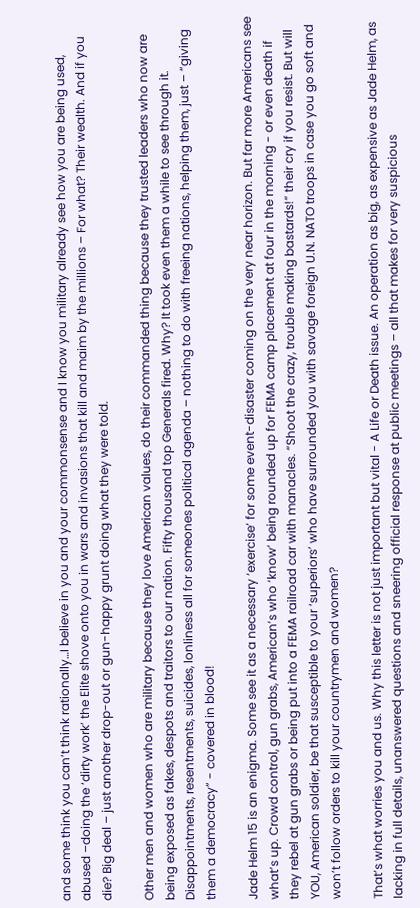and some think you can’t think rationally…I believe in you and your commonsense and I know you military already see how you are being used, abused –doing the ‘dirty work’ the Elite shove onto you in wars and invasions that kill and maim by the millions – For what? Their wealth. And if you die? Big deal – just another drop-out or gun-happy grunt doing what they were told.

Other men and women who are military because they love American values, do their commanded thing because they trusted leaders who now are being exposed as fakes, despots and traitors to our nation. Fifty thousand top Generals fired. Why? It took even them a while to see through it. Disappointments, resentments, suicides, lonliness all for someones political agenda – nothing to do with freeing nations, helping them, just – “giving them a democracy” - covered in blood!

Jade Helm 15 is an enigma. Some see it as a necessary ‘exercise’ for some event-disaster coming on the very near horizon. But far more Americans see what’s up. Crowd control, gun grabs, American’s who ‘know’ being rounded up for FEMA camp placement at four in the morning - or even death if they rebel at gun grabs or being put into a FEMA railroad car with manacles. “Shoot the crazy, trouble making bastards!” their cry if you resist. But will YOU, American soldier, be that susceptible to your ‘superiors’ who have surrounded you with savage foreign U.N. NATO troops in case you go soft and won’t follow orders to kill your countrymen and women?

That’s what worries you and us. Why this letter is not just important but vital - A Life or Death issue. An operation as big, as expensive as Jade Helm, as lacking in full details, unanswered questions and sneering official response at public meetings – all that makes for very suspicious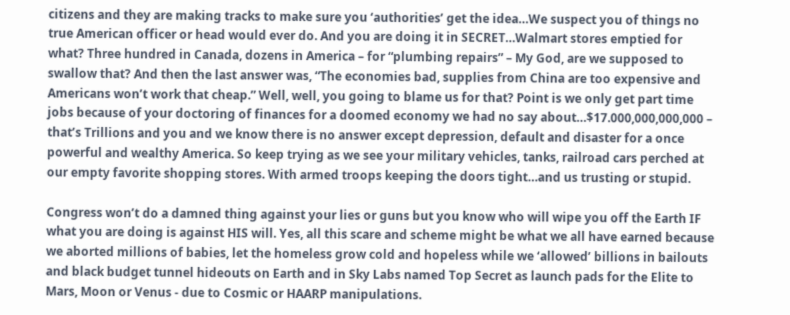citizens and they are making tracks to make sure you ‘authorities’ get the idea…We suspect you of things no true American officer or head would ever do. And you are doing it in SECRET…Walmart stores emptied for what? Three hundred in Canada, dozens in America – for “plumbing repairs” – My God, are we supposed to swallow that? And then the last answer was, “The economies bad, supplies from China are too expensive and Americans won’t work that cheap.” Well, well, you going to blame us for that? Point is we only get part time jobs because of your doctoring of finances for a doomed economy we had no say about…$17.000,000,000,000 – that’s Trillions and you and we know there is no answer except depression, default and disaster for a once powerful and wealthy America. So keep trying as we see your military vehicles, tanks, railroad cars perched at our empty favorite shopping stores. With armed troops keeping the doors tight…and us trusting or stupid.

Congress won’t do a damned thing against your lies or guns but you know who will wipe you off the Earth IF what you are doing is against HIS will. Yes, all this scare and scheme might be what we all have earned because we aborted millions of babies, let the homeless grow cold and hopeless while we ‘allowed’ billions in bailouts and black budget tunnel hideouts on Earth and in Sky Labs named Top Secret as launch pads for the Elite to Mars, Moon or Venus - due to Cosmic or HAARP manipulations.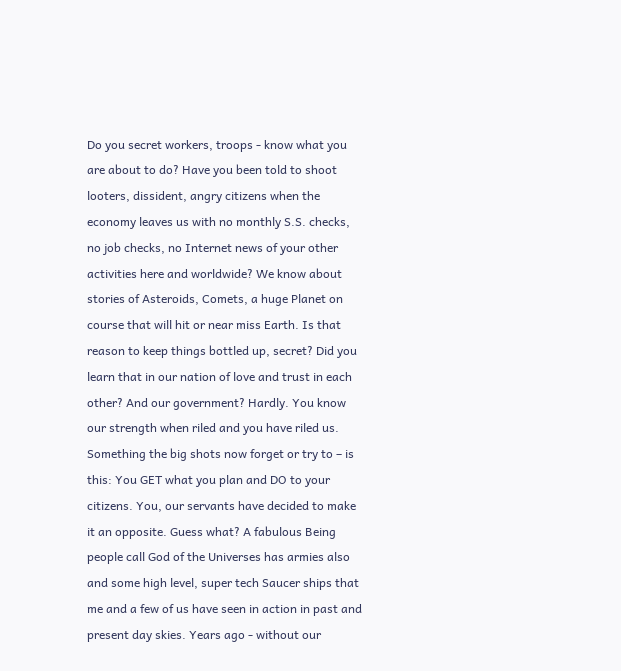Do you secret workers, troops - know what you are about to do? Have you been told to shoot looters, dissident, angry citizens when the economy leaves us with no monthly S.S. checks, no job checks, no Internet news of your other activities here and worldwide? We know about stories of Asteroids, Comets, a huge Planet on course that will hit or near miss Earth. Is that reason to keep things bottled up, secret? Did you learn that in our nation of love and trust in each other? And our government? Hardly. You know our strength when riled and you have riled us. Something the big shots now forget or try to – is this: You GET what you plan and DO to your citizens. You, our servants have decided to make it an opposite. Guess what? A fabulous Being people call God of the Universes has armies also and some high level, super tech Saucer ships that me and a few of us have seen in action in past and present day skies. Years ago - without our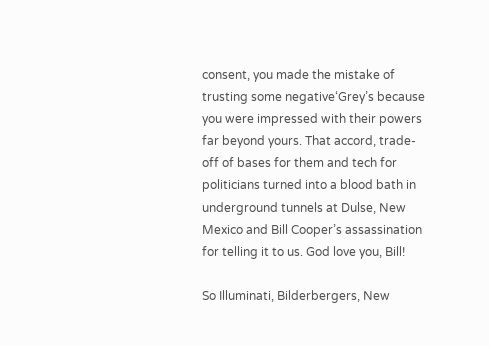consent, you made the mistake of trusting some negative‘Grey’s because you were impressed with their powers far beyond yours. That accord, trade-off of bases for them and tech for politicians turned into a blood bath in underground tunnels at Dulse, New Mexico and Bill Cooper’s assassination for telling it to us. God love you, Bill!

So Illuminati, Bilderbergers, New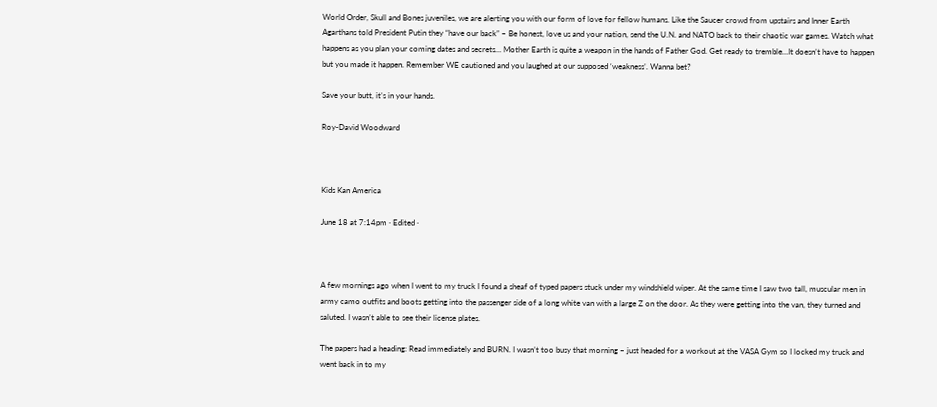World Order, Skull and Bones juveniles, we are alerting you with our form of love for fellow humans. Like the Saucer crowd from upstairs and Inner Earth Agarthans told President Putin they “have our back” – Be honest, love us and your nation, send the U.N. and NATO back to their chaotic war games. Watch what happens as you plan your coming dates and secrets… Mother Earth is quite a weapon in the hands of Father God. Get ready to tremble…It doesn’t have to happen but you made it happen. Remember WE cautioned and you laughed at our supposed ‘weakness’. Wanna bet?

Save your butt, it’s in your hands.

Roy-David Woodward



Kids Kan America

June 18 at 7:14pm · Edited ·



A few mornings ago when I went to my truck I found a sheaf of typed papers stuck under my windshield wiper. At the same time I saw two tall, muscular men in army camo outfits and boots getting into the passenger side of a long white van with a large Z on the door. As they were getting into the van, they turned and saluted. I wasn’t able to see their license plates.

The papers had a heading: Read immediately and BURN. I wasn’t too busy that morning – just headed for a workout at the VASA Gym so I locked my truck and went back in to my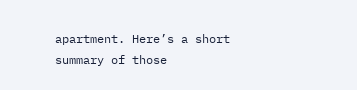apartment. Here’s a short summary of those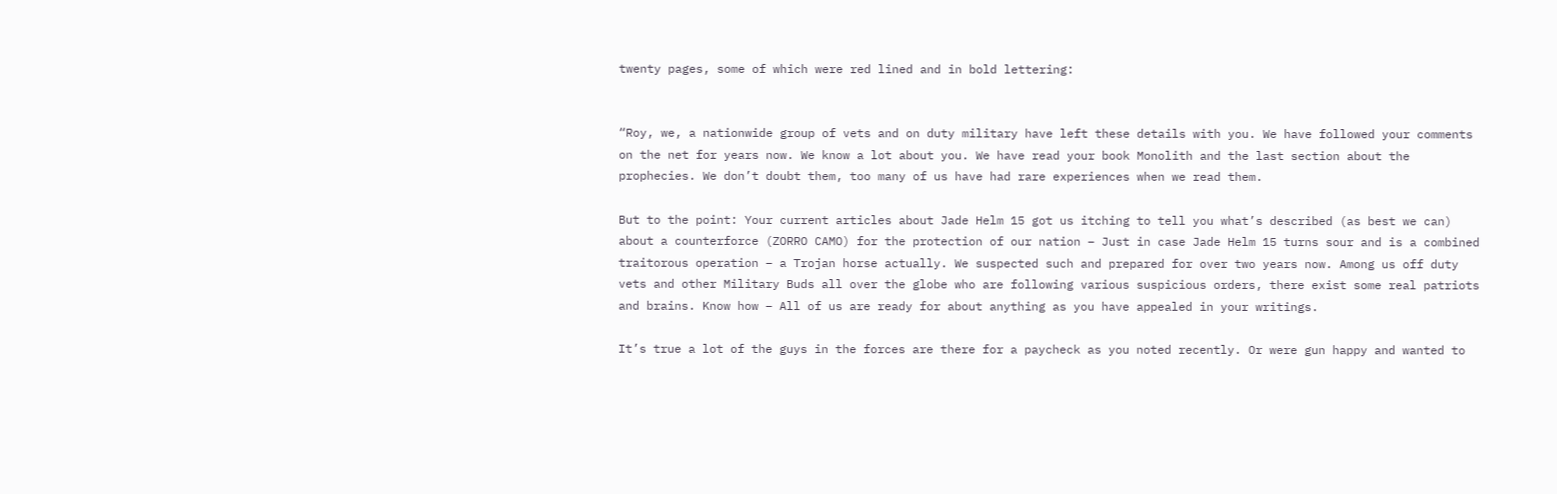twenty pages, some of which were red lined and in bold lettering:


“Roy, we, a nationwide group of vets and on duty military have left these details with you. We have followed your comments on the net for years now. We know a lot about you. We have read your book Monolith and the last section about the prophecies. We don’t doubt them, too many of us have had rare experiences when we read them.

But to the point: Your current articles about Jade Helm 15 got us itching to tell you what’s described (as best we can) about a counterforce (ZORRO CAMO) for the protection of our nation – Just in case Jade Helm 15 turns sour and is a combined traitorous operation – a Trojan horse actually. We suspected such and prepared for over two years now. Among us off duty vets and other Military Buds all over the globe who are following various suspicious orders, there exist some real patriots and brains. Know how – All of us are ready for about anything as you have appealed in your writings.

It’s true a lot of the guys in the forces are there for a paycheck as you noted recently. Or were gun happy and wanted to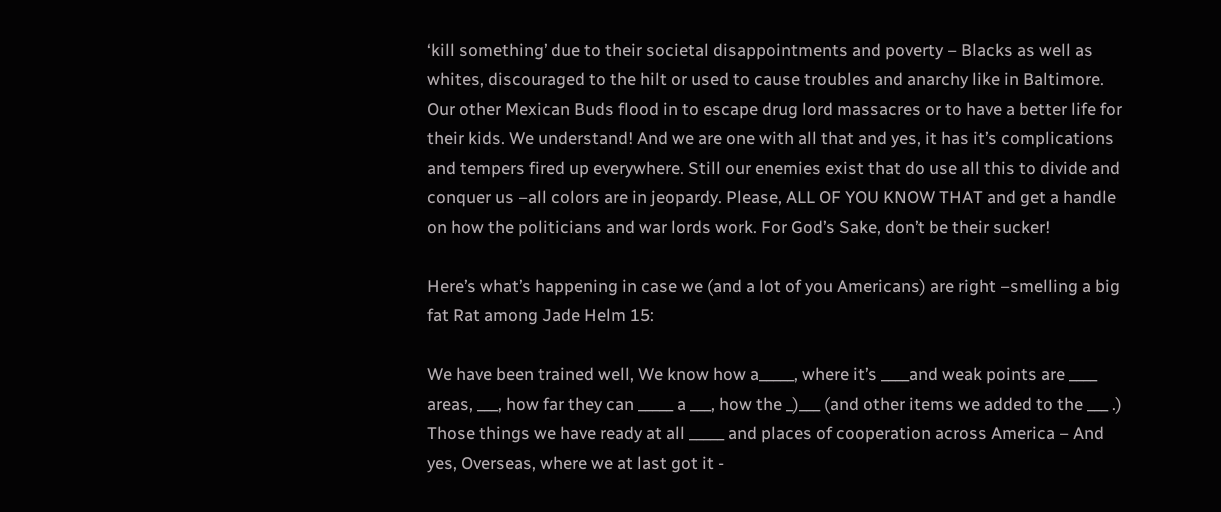‘kill something’ due to their societal disappointments and poverty – Blacks as well as whites, discouraged to the hilt or used to cause troubles and anarchy like in Baltimore. Our other Mexican Buds flood in to escape drug lord massacres or to have a better life for their kids. We understand! And we are one with all that and yes, it has it’s complications and tempers fired up everywhere. Still our enemies exist that do use all this to divide and conquer us –all colors are in jeopardy. Please, ALL OF YOU KNOW THAT and get a handle on how the politicians and war lords work. For God’s Sake, don’t be their sucker!

Here’s what’s happening in case we (and a lot of you Americans) are right –smelling a big fat Rat among Jade Helm 15:

We have been trained well, We know how a_____, where it’s ____and weak points are ____ areas, ___, how far they can _____ a ___, how the _)___ (and other items we added to the ___ .) Those things we have ready at all _____ and places of cooperation across America – And yes, Overseas, where we at last got it -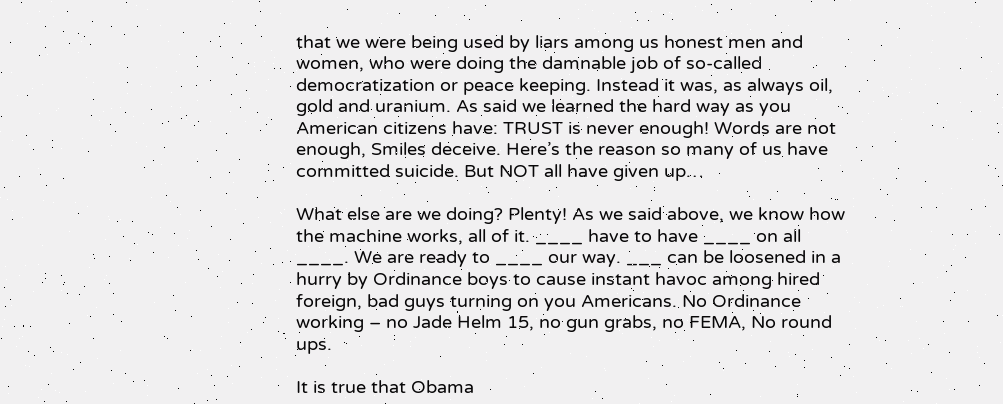that we were being used by liars among us honest men and women, who were doing the damnable job of so-called democratization or peace keeping. Instead it was, as always oil, gold and uranium. As said we learned the hard way as you American citizens have: TRUST is never enough! Words are not enough, Smiles deceive. Here’s the reason so many of us have committed suicide. But NOT all have given up…

What else are we doing? Plenty! As we said above, we know how the machine works, all of it. ____ have to have ____ on all ____. We are ready to ____ our way. ___ can be loosened in a hurry by Ordinance boys to cause instant havoc among hired foreign, bad guys turning on you Americans. No Ordinance working – no Jade Helm 15, no gun grabs, no FEMA, No round ups.

It is true that Obama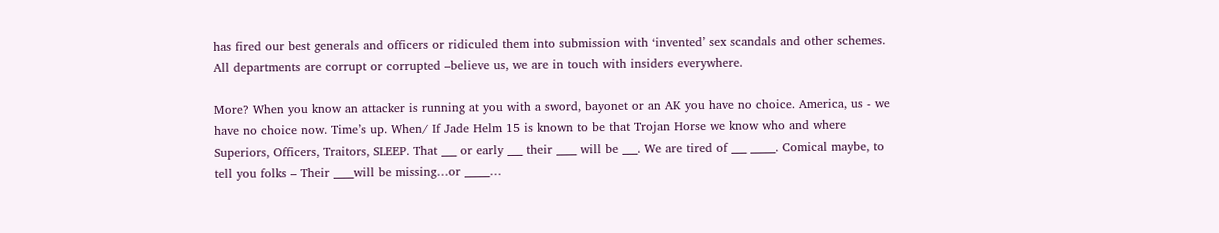has fired our best generals and officers or ridiculed them into submission with ‘invented’ sex scandals and other schemes. All departments are corrupt or corrupted –believe us, we are in touch with insiders everywhere.

More? When you know an attacker is running at you with a sword, bayonet or an AK you have no choice. America, us - we have no choice now. Time’s up. When/ If Jade Helm 15 is known to be that Trojan Horse we know who and where Superiors, Officers, Traitors, SLEEP. That ___ or early ___ their ____ will be ___. We are tired of ___ _____. Comical maybe, to tell you folks – Their ____will be missing…or _____…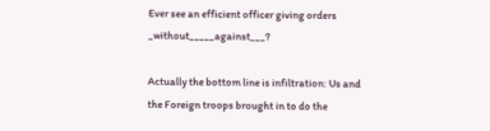Ever see an efficient officer giving orders _without_____against___?

Actually the bottom line is infiltration: Us and the Foreign troops brought in to do the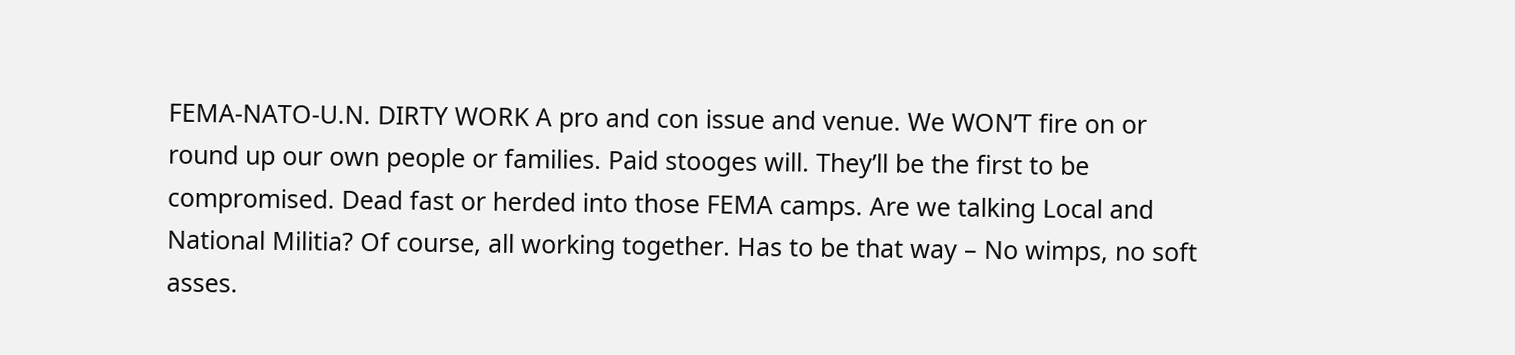FEMA-NATO-U.N. DIRTY WORK A pro and con issue and venue. We WON’T fire on or round up our own people or families. Paid stooges will. They’ll be the first to be compromised. Dead fast or herded into those FEMA camps. Are we talking Local and National Militia? Of course, all working together. Has to be that way – No wimps, no soft asses.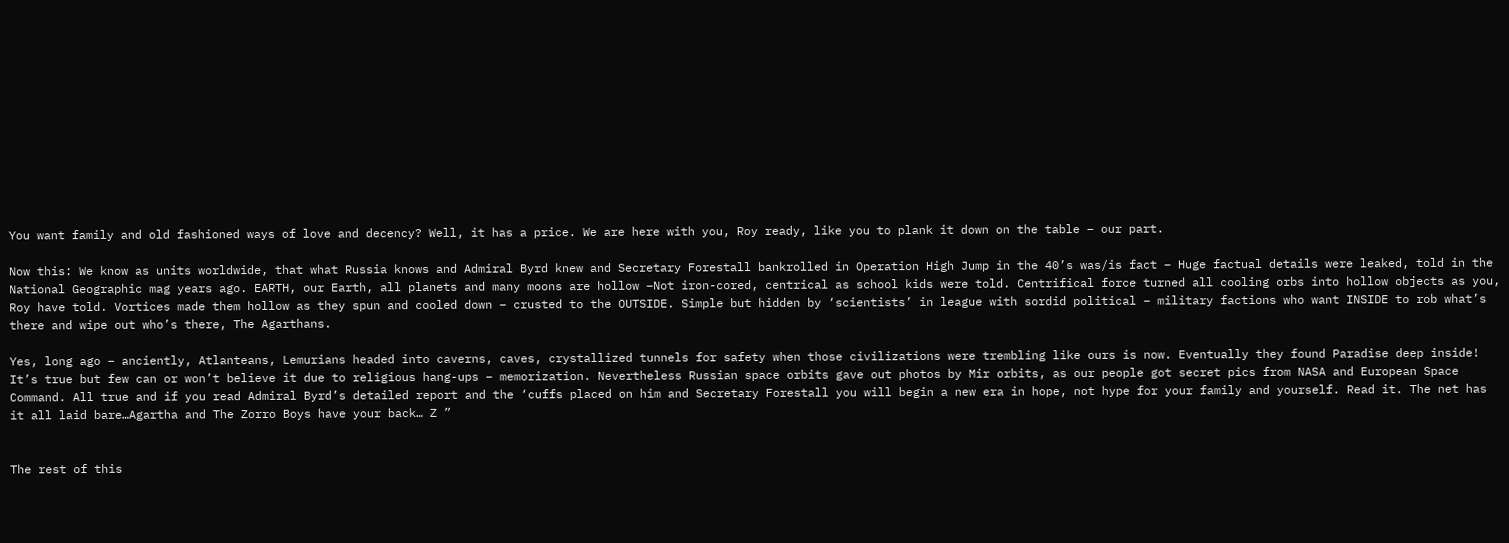You want family and old fashioned ways of love and decency? Well, it has a price. We are here with you, Roy ready, like you to plank it down on the table – our part.

Now this: We know as units worldwide, that what Russia knows and Admiral Byrd knew and Secretary Forestall bankrolled in Operation High Jump in the 40’s was/is fact – Huge factual details were leaked, told in the National Geographic mag years ago. EARTH, our Earth, all planets and many moons are hollow –Not iron-cored, centrical as school kids were told. Centrifical force turned all cooling orbs into hollow objects as you, Roy have told. Vortices made them hollow as they spun and cooled down – crusted to the OUTSIDE. Simple but hidden by ‘scientists’ in league with sordid political – military factions who want INSIDE to rob what’s there and wipe out who’s there, The Agarthans.

Yes, long ago – anciently, Atlanteans, Lemurians headed into caverns, caves, crystallized tunnels for safety when those civilizations were trembling like ours is now. Eventually they found Paradise deep inside! It’s true but few can or won’t believe it due to religious hang-ups – memorization. Nevertheless Russian space orbits gave out photos by Mir orbits, as our people got secret pics from NASA and European Space Command. All true and if you read Admiral Byrd’s detailed report and the ‘cuffs placed on him and Secretary Forestall you will begin a new era in hope, not hype for your family and yourself. Read it. The net has it all laid bare…Agartha and The Zorro Boys have your back… Z ”


The rest of this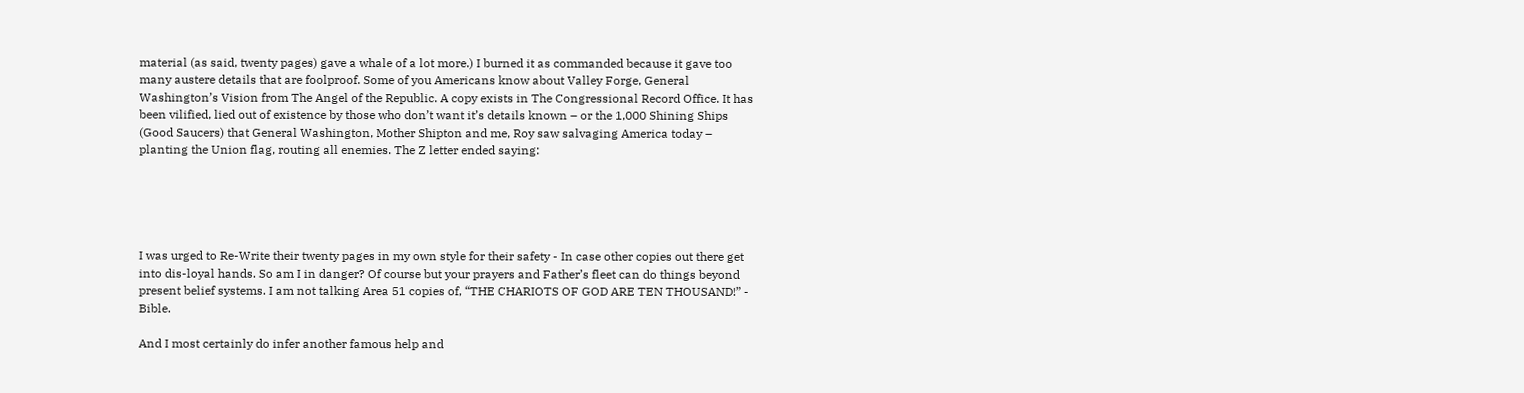material (as said, twenty pages) gave a whale of a lot more.) I burned it as commanded because it gave too many austere details that are foolproof. Some of you Americans know about Valley Forge, General Washington’s Vision from The Angel of the Republic. A copy exists in The Congressional Record Office. It has been vilified, lied out of existence by those who don’t want it’s details known – or the 1,000 Shining Ships (Good Saucers) that General Washington, Mother Shipton and me, Roy saw salvaging America today – planting the Union flag, routing all enemies. The Z letter ended saying:





I was urged to Re-Write their twenty pages in my own style for their safety - In case other copies out there get into dis-loyal hands. So am I in danger? Of course but your prayers and Father’s fleet can do things beyond present belief systems. I am not talking Area 51 copies of, “THE CHARIOTS OF GOD ARE TEN THOUSAND!” - Bible.

And I most certainly do infer another famous help and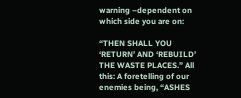warning –dependent on which side you are on:

“THEN SHALL YOU ‘RETURN’ AND ‘REBUILD’ THE WASTE PLACES.” All this: A foretelling of our enemies being, “ASHES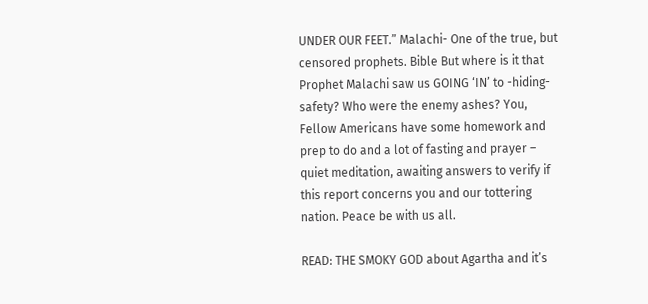UNDER OUR FEET.” Malachi- One of the true, but censored prophets. Bible But where is it that Prophet Malachi saw us GOING ‘IN’ to -hiding-safety? Who were the enemy ashes? You, Fellow Americans have some homework and prep to do and a lot of fasting and prayer – quiet meditation, awaiting answers to verify if this report concerns you and our tottering nation. Peace be with us all.

READ: THE SMOKY GOD about Agartha and it’s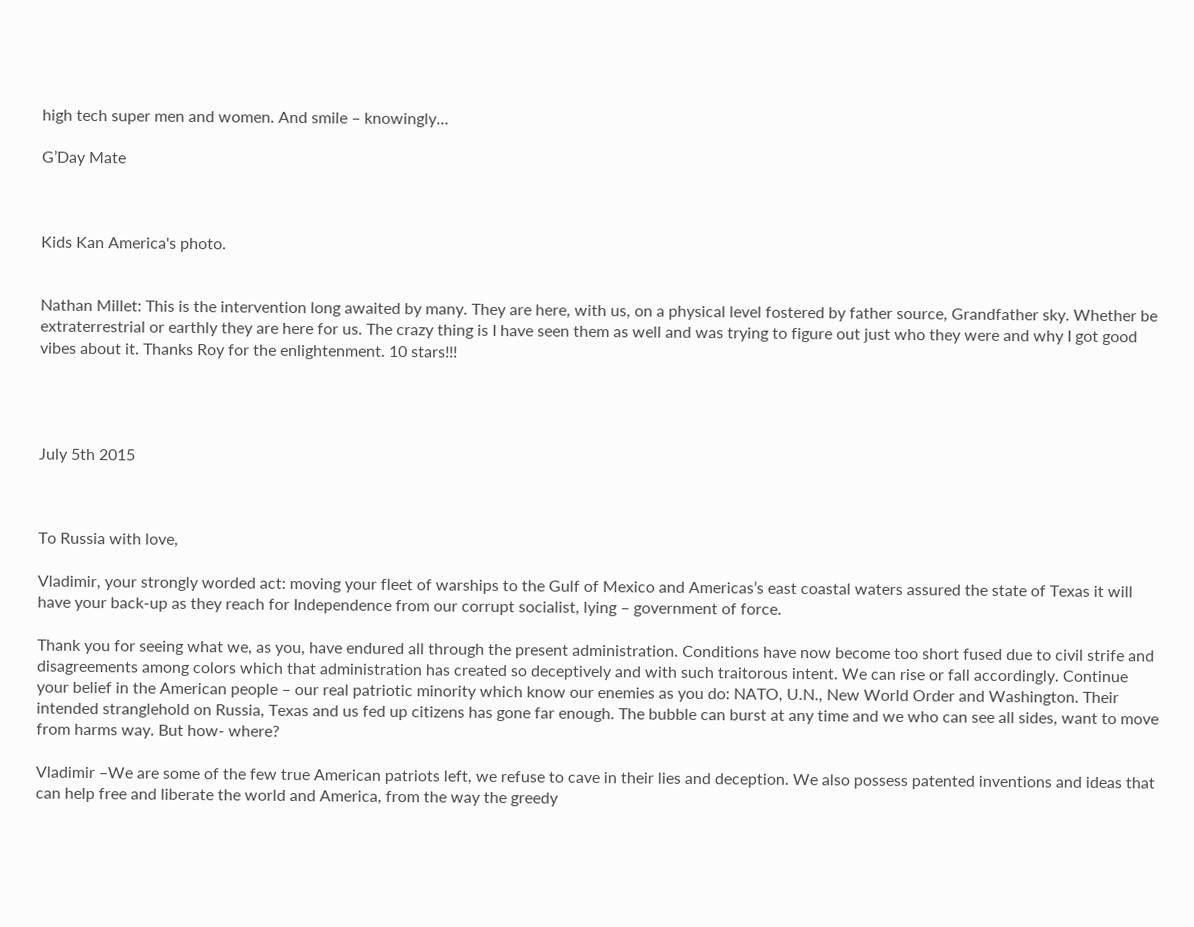high tech super men and women. And smile – knowingly…

G’Day Mate



Kids Kan America's photo.


Nathan Millet: This is the intervention long awaited by many. They are here, with us, on a physical level fostered by father source, Grandfather sky. Whether be extraterrestrial or earthly they are here for us. The crazy thing is I have seen them as well and was trying to figure out just who they were and why I got good vibes about it. Thanks Roy for the enlightenment. 10 stars!!!




July 5th 2015



To Russia with love,

Vladimir, your strongly worded act: moving your fleet of warships to the Gulf of Mexico and Americas’s east coastal waters assured the state of Texas it will have your back-up as they reach for Independence from our corrupt socialist, lying – government of force.

Thank you for seeing what we, as you, have endured all through the present administration. Conditions have now become too short fused due to civil strife and disagreements among colors which that administration has created so deceptively and with such traitorous intent. We can rise or fall accordingly. Continue your belief in the American people – our real patriotic minority which know our enemies as you do: NATO, U.N., New World Order and Washington. Their intended stranglehold on Russia, Texas and us fed up citizens has gone far enough. The bubble can burst at any time and we who can see all sides, want to move from harms way. But how- where?

Vladimir –We are some of the few true American patriots left, we refuse to cave in their lies and deception. We also possess patented inventions and ideas that can help free and liberate the world and America, from the way the greedy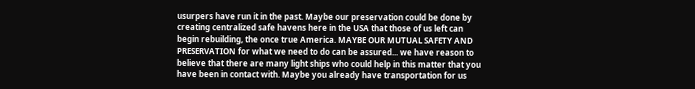usurpers have run it in the past. Maybe our preservation could be done by creating centralized safe havens here in the USA that those of us left can begin rebuilding, the once true America. MAYBE OUR MUTUAL SAFETY AND PRESERVATION for what we need to do can be assured... we have reason to believe that there are many light ships who could help in this matter that you have been in contact with. Maybe you already have transportation for us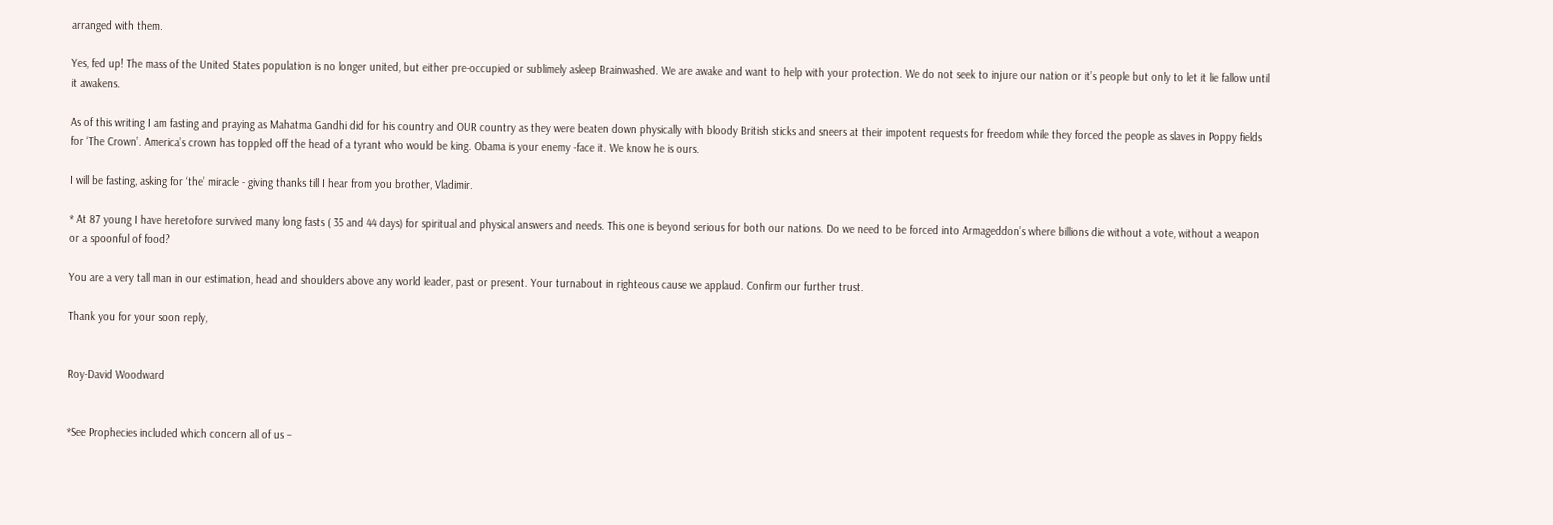arranged with them.

Yes, fed up! The mass of the United States population is no longer united, but either pre-occupied or sublimely asleep Brainwashed. We are awake and want to help with your protection. We do not seek to injure our nation or it’s people but only to let it lie fallow until it awakens.

As of this writing I am fasting and praying as Mahatma Gandhi did for his country and OUR country as they were beaten down physically with bloody British sticks and sneers at their impotent requests for freedom while they forced the people as slaves in Poppy fields for ‘The Crown’. America’s crown has toppled off the head of a tyrant who would be king. Obama is your enemy -face it. We know he is ours.

I will be fasting, asking for ‘the’ miracle - giving thanks till I hear from you brother, Vladimir.

* At 87 young I have heretofore survived many long fasts ( 35 and 44 days) for spiritual and physical answers and needs. This one is beyond serious for both our nations. Do we need to be forced into Armageddon’s where billions die without a vote, without a weapon or a spoonful of food?

You are a very tall man in our estimation, head and shoulders above any world leader, past or present. Your turnabout in righteous cause we applaud. Confirm our further trust.

Thank you for your soon reply,


Roy-David Woodward


*See Prophecies included which concern all of us –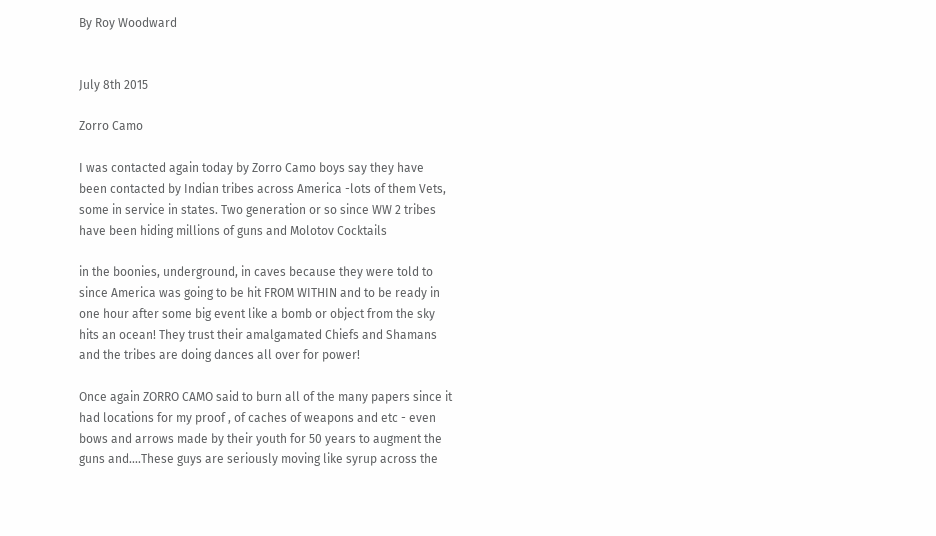By Roy Woodward


July 8th 2015

Zorro Camo

I was contacted again today by Zorro Camo boys say they have been contacted by Indian tribes across America -lots of them Vets, some in service in states. Two generation or so since WW 2 tribes have been hiding millions of guns and Molotov Cocktails

in the boonies, underground, in caves because they were told to since America was going to be hit FROM WITHIN and to be ready in one hour after some big event like a bomb or object from the sky hits an ocean! They trust their amalgamated Chiefs and Shamans and the tribes are doing dances all over for power!

Once again ZORRO CAMO said to burn all of the many papers since it had locations for my proof , of caches of weapons and etc - even bows and arrows made by their youth for 50 years to augment the guns and....These guys are seriously moving like syrup across the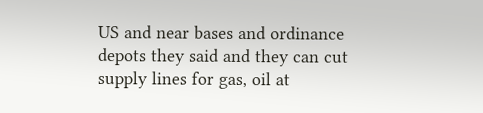US and near bases and ordinance depots they said and they can cut supply lines for gas, oil at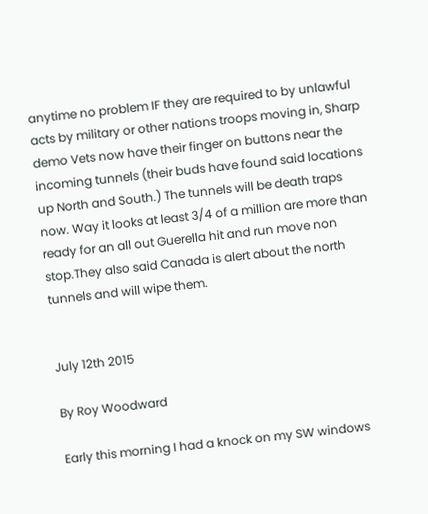anytime no problem IF they are required to by unlawful acts by military or other nations troops moving in, Sharp demo Vets now have their finger on buttons near the incoming tunnels (their buds have found said locations up North and South.) The tunnels will be death traps now. Way it looks at least 3/4 of a million are more than ready for an all out Guerella hit and run move non stop.They also said Canada is alert about the north tunnels and will wipe them.


July 12th 2015

By Roy Woodward

Early this morning I had a knock on my SW windows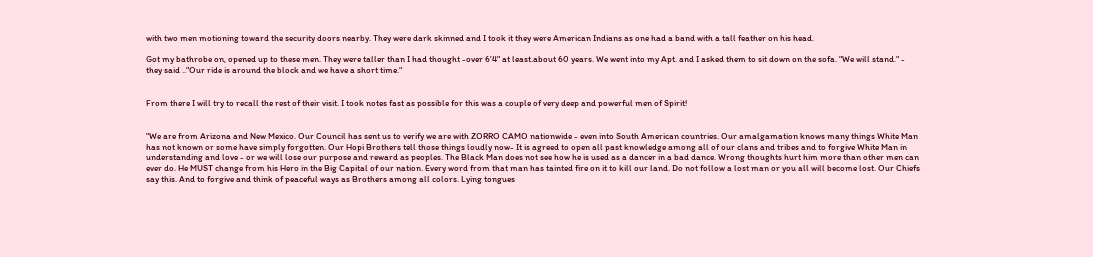with two men motioning toward the security doors nearby. They were dark skinned and I took it they were American Indians as one had a band with a tall feather on his head.

Got my bathrobe on, opened up to these men. They were taller than I had thought -over 6'4" at least.about 60 years. We went into my Apt. and I asked them to sit down on the sofa. "We will stand." - they said .."Our ride is around the block and we have a short time."


From there I will try to recall the rest of their visit. I took notes fast as possible for this was a couple of very deep and powerful men of Spirit!


"We are from Arizona and New Mexico. Our Council has sent us to verify we are with ZORRO CAMO nationwide - even into South American countries. Our amalgamation knows many things White Man has not known or some have simply forgotten. Our Hopi Brothers tell those things loudly now- It is agreed to open all past knowledge among all of our clans and tribes and to forgive White Man in understanding and love - or we will lose our purpose and reward as peoples. The Black Man does not see how he is used as a dancer in a bad dance. Wrong thoughts hurt him more than other men can ever do. He MUST change from his Hero in the Big Capital of our nation. Every word from that man has tainted fire on it to kill our land. Do not follow a lost man or you all will become lost. Our Chiefs say this. And to forgive and think of peaceful ways as Brothers among all colors. Lying tongues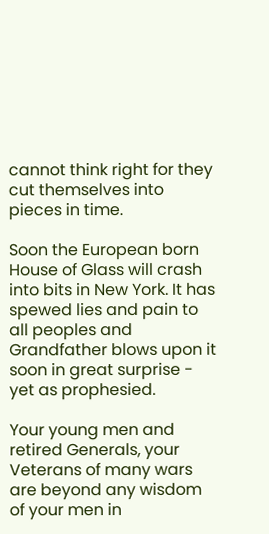cannot think right for they cut themselves into pieces in time.

Soon the European born House of Glass will crash into bits in New York. It has spewed lies and pain to all peoples and Grandfather blows upon it soon in great surprise - yet as prophesied.

Your young men and retired Generals, your Veterans of many wars are beyond any wisdom of your men in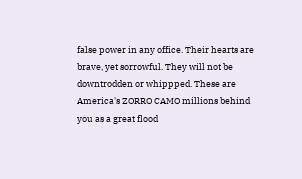false power in any office. Their hearts are brave, yet sorrowful. They will not be downtrodden or whippped. These are America's ZORRO CAMO millions behind you as a great flood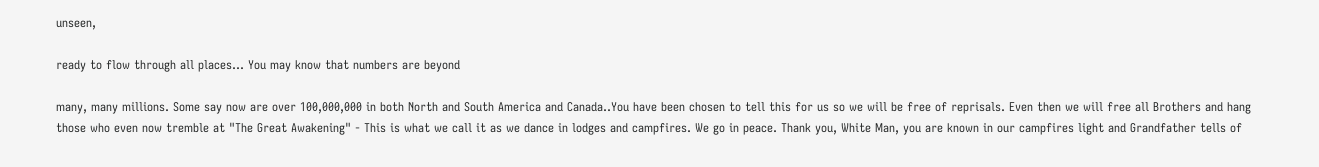unseen,

ready to flow through all places... You may know that numbers are beyond

many, many millions. Some say now are over 100,000,000 in both North and South America and Canada..You have been chosen to tell this for us so we will be free of reprisals. Even then we will free all Brothers and hang those who even now tremble at "The Great Awakening" - This is what we call it as we dance in lodges and campfires. We go in peace. Thank you, White Man, you are known in our campfires light and Grandfather tells of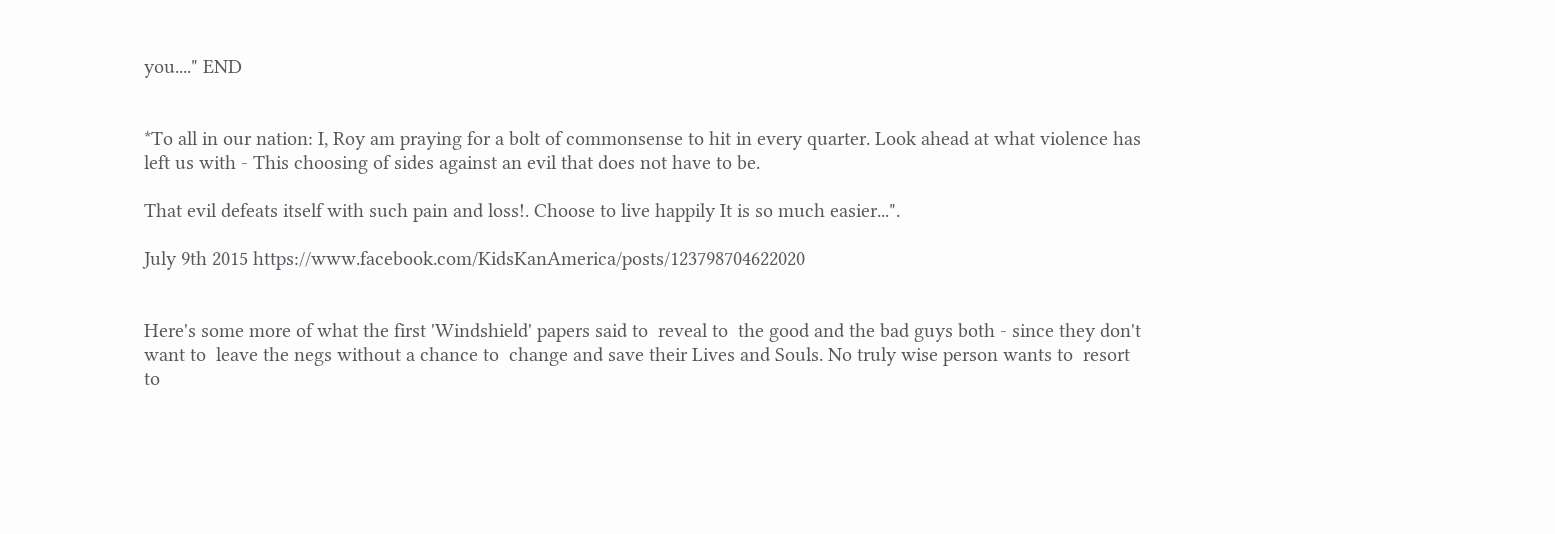you...." END


*To all in our nation: I, Roy am praying for a bolt of commonsense to hit in every quarter. Look ahead at what violence has left us with - This choosing of sides against an evil that does not have to be.

That evil defeats itself with such pain and loss!. Choose to live happily It is so much easier...".

July 9th 2015 https://www.facebook.com/KidsKanAmerica/posts/123798704622020


Here's some more of what the first 'Windshield' papers said to  reveal to  the good and the bad guys both - since they don't want to  leave the negs without a chance to  change and save their Lives and Souls. No truly wise person wants to  resort to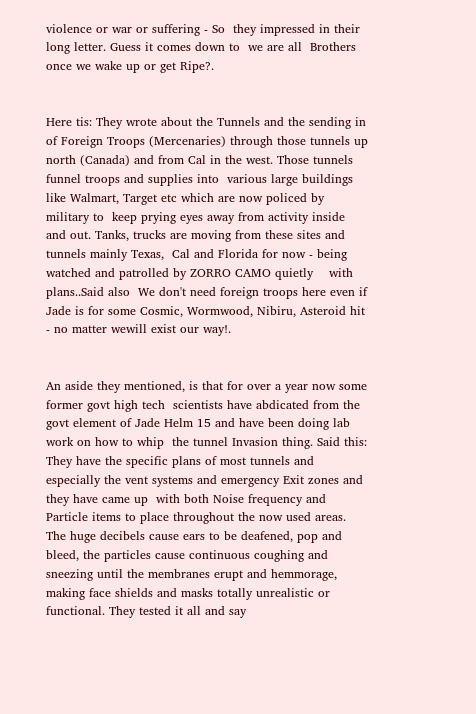violence or war or suffering - So  they impressed in their long letter. Guess it comes down to  we are all  Brothers once we wake up or get Ripe?.


Here tis: They wrote about the Tunnels and the sending in of Foreign Troops (Mercenaries) through those tunnels up  north (Canada) and from Cal in the west. Those tunnels funnel troops and supplies into  various large buildings like Walmart, Target etc which are now policed by military to  keep prying eyes away from activity inside and out. Tanks, trucks are moving from these sites and tunnels mainly Texas,  Cal and Florida for now - being watched and patrolled by ZORRO CAMO quietly    with plans..Said also  We don't need foreign troops here even if Jade is for some Cosmic, Wormwood, Nibiru, Asteroid hit - no matter wewill exist our way!.


An aside they mentioned, is that for over a year now some former govt high tech  scientists have abdicated from the govt element of Jade Helm 15 and have been doing lab work on how to whip  the tunnel Invasion thing. Said this: They have the specific plans of most tunnels and especially the vent systems and emergency Exit zones and they have came up  with both Noise frequency and Particle items to place throughout the now used areas. The huge decibels cause ears to be deafened, pop and bleed, the particles cause continuous coughing and sneezing until the membranes erupt and hemmorage, making face shields and masks totally unrealistic or functional. They tested it all and say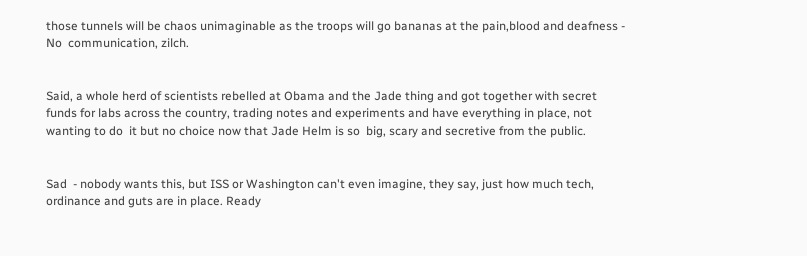those tunnels will be chaos unimaginable as the troops will go bananas at the pain,blood and deafness - No  communication, zilch.


Said, a whole herd of scientists rebelled at Obama and the Jade thing and got together with secret funds for labs across the country, trading notes and experiments and have everything in place, not wanting to do  it but no choice now that Jade Helm is so  big, scary and secretive from the public.


Sad  - nobody wants this, but ISS or Washington can't even imagine, they say, just how much tech, ordinance and guts are in place. Ready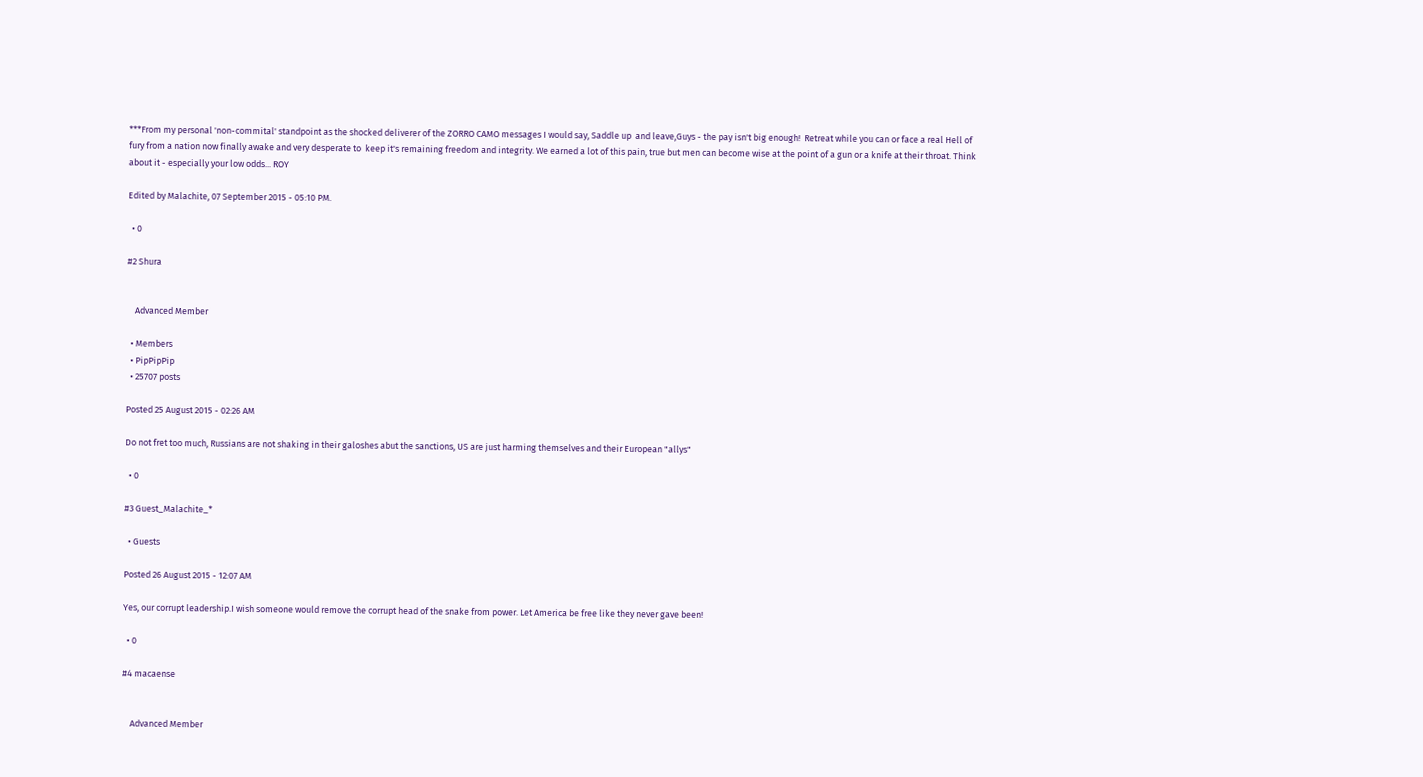***From my personal 'non-commital' standpoint as the shocked deliverer of the ZORRO CAMO messages I would say, Saddle up  and leave,Guys - the pay isn't big enough!  Retreat while you can or face a real Hell of fury from a nation now finally awake and very desperate to  keep it's remaining freedom and integrity. We earned a lot of this pain, true but men can become wise at the point of a gun or a knife at their throat. Think about it - especially your low odds... ROY

Edited by Malachite, 07 September 2015 - 05:10 PM.

  • 0

#2 Shura


    Advanced Member

  • Members
  • PipPipPip
  • 25707 posts

Posted 25 August 2015 - 02:26 AM

Do not fret too much, Russians are not shaking in their galoshes abut the sanctions, US are just harming themselves and their European "allys"

  • 0

#3 Guest_Malachite_*

  • Guests

Posted 26 August 2015 - 12:07 AM

Yes, our corrupt leadership.I wish someone would remove the corrupt head of the snake from power. Let America be free like they never gave been!

  • 0

#4 macaense


    Advanced Member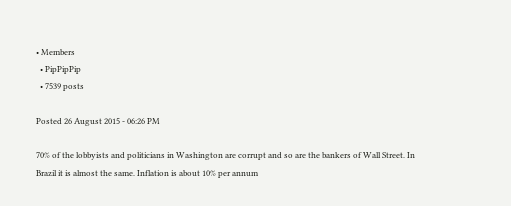• Members
  • PipPipPip
  • 7539 posts

Posted 26 August 2015 - 06:26 PM

70% of the lobbyists and politicians in Washington are corrupt and so are the bankers of Wall Street. In Brazil it is almost the same. Inflation is about 10% per annum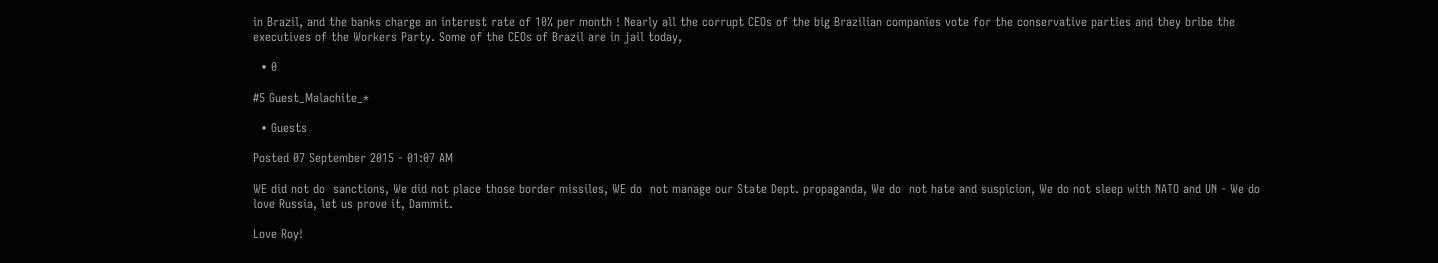in Brazil, and the banks charge an interest rate of 10% per month ! Nearly all the corrupt CEOs of the big Brazilian companies vote for the conservative parties and they bribe the executives of the Workers Party. Some of the CEOs of Brazil are in jail today,

  • 0

#5 Guest_Malachite_*

  • Guests

Posted 07 September 2015 - 01:07 AM

WE did not do  sanctions, We did not place those border missiles, WE do  not manage our State Dept. propaganda, We do  not hate and suspicion, We do not sleep with NATO and UN - We do love Russia, let us prove it, Dammit.

Love Roy!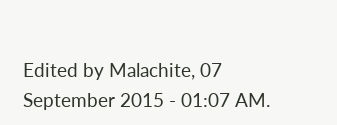Edited by Malachite, 07 September 2015 - 01:07 AM.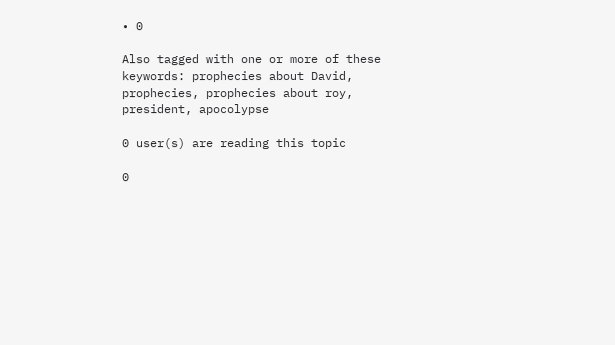• 0

Also tagged with one or more of these keywords: prophecies about David, prophecies, prophecies about roy, president, apocolypse

0 user(s) are reading this topic

0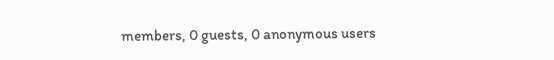members, 0 guests, 0 anonymous users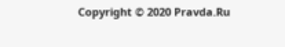Copyright © 2020 Pravda.Ru